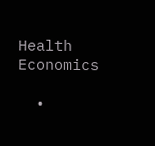Health Economics

  •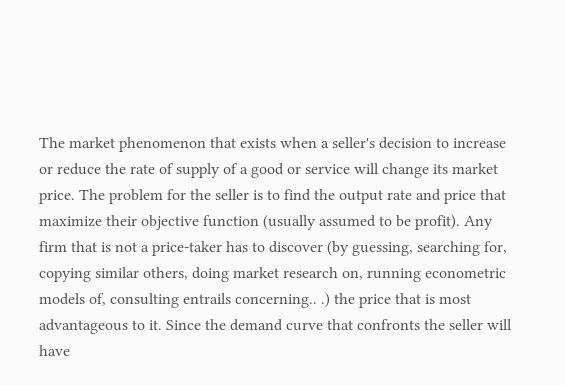The market phenomenon that exists when a seller's decision to increase or reduce the rate of supply of a good or service will change its market price. The problem for the seller is to find the output rate and price that maximize their objective function (usually assumed to be profit). Any firm that is not a price-taker has to discover (by guessing, searching for, copying similar others, doing market research on, running econometric models of, consulting entrails concerning.. .) the price that is most advantageous to it. Since the demand curve that confronts the seller will have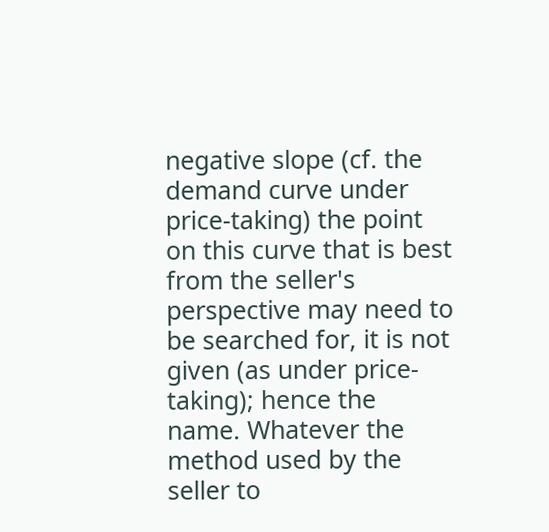negative slope (cf. the demand curve under price-taking) the point on this curve that is best from the seller's perspective may need to be searched for, it is not given (as under price-taking); hence the name. Whatever the method used by the seller to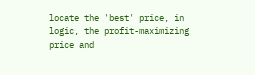locate the 'best' price, in logic, the profit-maximizing price and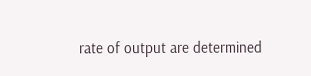rate of output are determined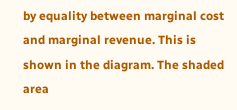by equality between marginal cost and marginal revenue. This is shown in the diagram. The shaded area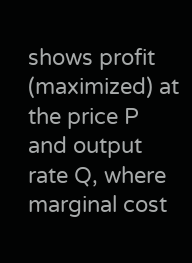shows profit (maximized) at the price P and output rate Q, where marginal cost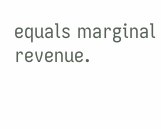equals marginal revenue.